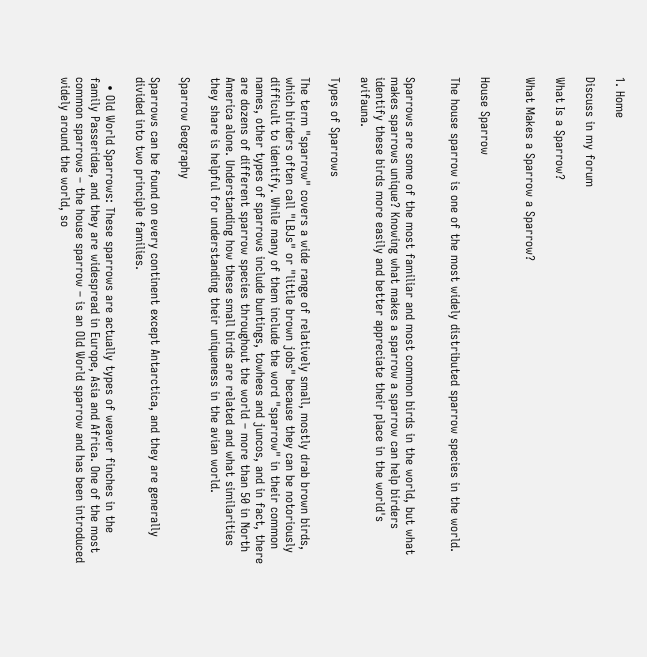1. Home

Discuss in my forum

What Is a Sparrow?

What Makes a Sparrow a Sparrow?


House Sparrow

The house sparrow is one of the most widely distributed sparrow species in the world.


Sparrows are some of the most familiar and most common birds in the world, but what makes sparrows unique? Knowing what makes a sparrow a sparrow can help birders identify these birds more easily and better appreciate their place in the world's avifauna.

Types of Sparrows

The term "sparrow" covers a wide range of relatively small, mostly drab brown birds, which birders often call "LBJs" or "little brown jobs" because they can be notoriously difficult to identify. While many of them include the word "sparrow" in their common names, other types of sparrows include buntings, towhees and juncos, and in fact, there are dozens of different sparrow species throughout the world – more than 50 in North America alone. Understanding how these small birds are related and what similarities they share is helpful for understanding their uniqueness in the avian world.

Sparrow Geography

Sparrows can be found on every continent except Antarctica, and they are generally divided into two principle families.

  • Old World Sparrows: These sparrows are actually types of weaver finches in the family Passeridae, and they are widespread in Europe, Asia and Africa. One of the most common sparrows – the house sparrow – is an Old World sparrow and has been introduced widely around the world, so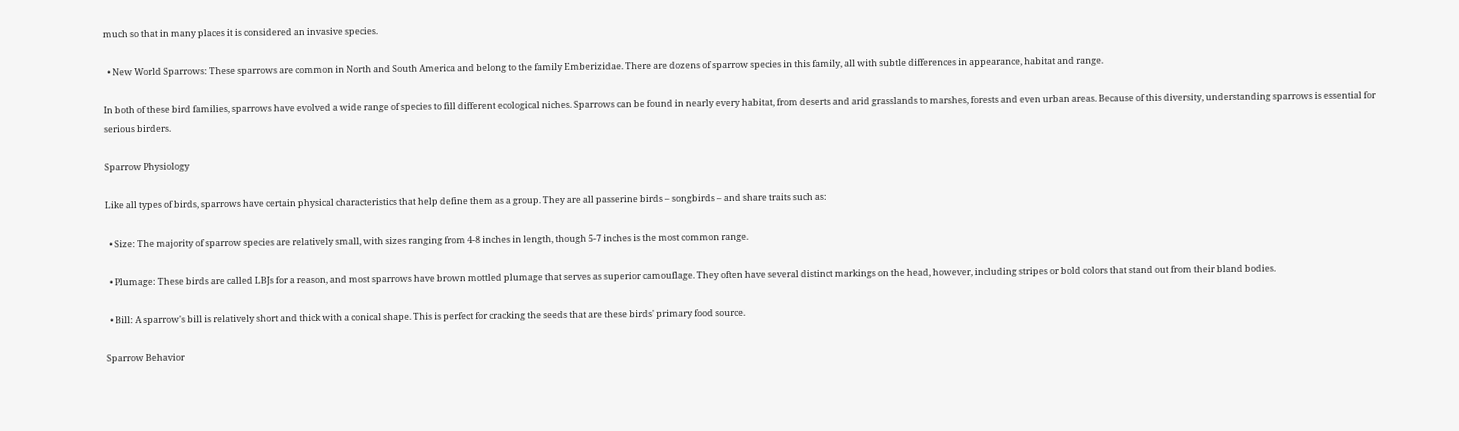much so that in many places it is considered an invasive species.

  • New World Sparrows: These sparrows are common in North and South America and belong to the family Emberizidae. There are dozens of sparrow species in this family, all with subtle differences in appearance, habitat and range.

In both of these bird families, sparrows have evolved a wide range of species to fill different ecological niches. Sparrows can be found in nearly every habitat, from deserts and arid grasslands to marshes, forests and even urban areas. Because of this diversity, understanding sparrows is essential for serious birders.

Sparrow Physiology

Like all types of birds, sparrows have certain physical characteristics that help define them as a group. They are all passerine birds – songbirds – and share traits such as:

  • Size: The majority of sparrow species are relatively small, with sizes ranging from 4-8 inches in length, though 5-7 inches is the most common range.

  • Plumage: These birds are called LBJs for a reason, and most sparrows have brown mottled plumage that serves as superior camouflage. They often have several distinct markings on the head, however, including stripes or bold colors that stand out from their bland bodies.

  • Bill: A sparrow's bill is relatively short and thick with a conical shape. This is perfect for cracking the seeds that are these birds' primary food source.

Sparrow Behavior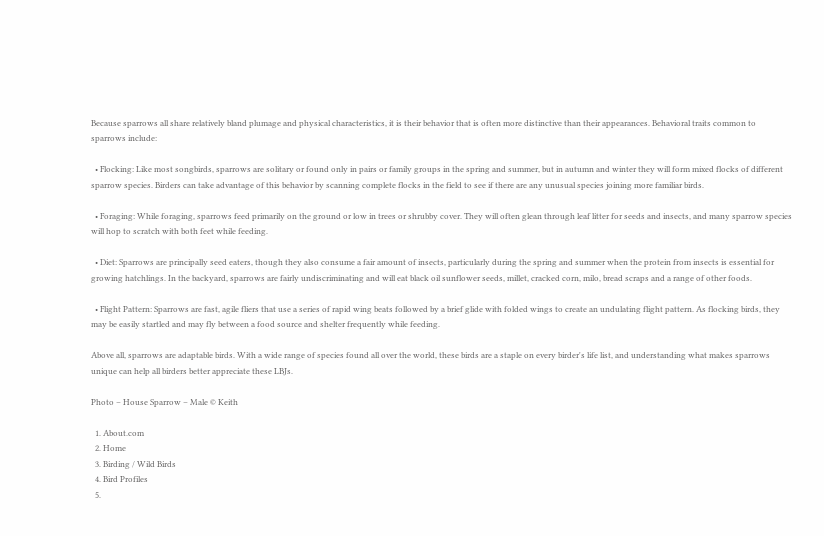Because sparrows all share relatively bland plumage and physical characteristics, it is their behavior that is often more distinctive than their appearances. Behavioral traits common to sparrows include:

  • Flocking: Like most songbirds, sparrows are solitary or found only in pairs or family groups in the spring and summer, but in autumn and winter they will form mixed flocks of different sparrow species. Birders can take advantage of this behavior by scanning complete flocks in the field to see if there are any unusual species joining more familiar birds.

  • Foraging: While foraging, sparrows feed primarily on the ground or low in trees or shrubby cover. They will often glean through leaf litter for seeds and insects, and many sparrow species will hop to scratch with both feet while feeding.

  • Diet: Sparrows are principally seed eaters, though they also consume a fair amount of insects, particularly during the spring and summer when the protein from insects is essential for growing hatchlings. In the backyard, sparrows are fairly undiscriminating and will eat black oil sunflower seeds, millet, cracked corn, milo, bread scraps and a range of other foods.

  • Flight Pattern: Sparrows are fast, agile fliers that use a series of rapid wing beats followed by a brief glide with folded wings to create an undulating flight pattern. As flocking birds, they may be easily startled and may fly between a food source and shelter frequently while feeding.

Above all, sparrows are adaptable birds. With a wide range of species found all over the world, these birds are a staple on every birder's life list, and understanding what makes sparrows unique can help all birders better appreciate these LBJs.

Photo – House Sparrow – Male © Keith

  1. About.com
  2. Home
  3. Birding / Wild Birds
  4. Bird Profiles
  5.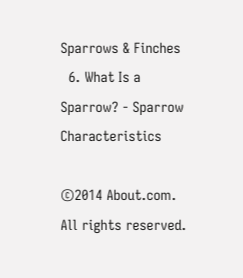Sparrows & Finches
  6. What Is a Sparrow? - Sparrow Characteristics

©2014 About.com. All rights reserved.